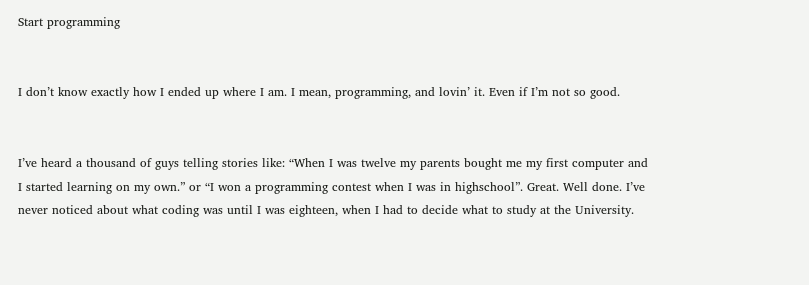Start programming


I don’t know exactly how I ended up where I am. I mean, programming, and lovin’ it. Even if I’m not so good.


I’ve heard a thousand of guys telling stories like: “When I was twelve my parents bought me my first computer and I started learning on my own.” or “I won a programming contest when I was in highschool”. Great. Well done. I’ve never noticed about what coding was until I was eighteen, when I had to decide what to study at the University.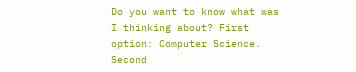Do you want to know what was I thinking about? First option: Computer Science. Second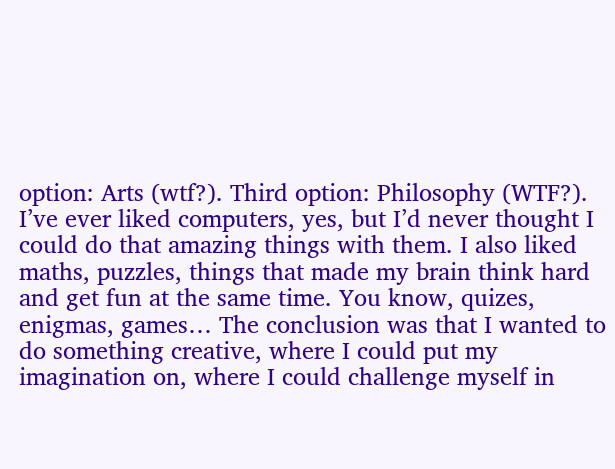option: Arts (wtf?). Third option: Philosophy (WTF?). I’ve ever liked computers, yes, but I’d never thought I could do that amazing things with them. I also liked maths, puzzles, things that made my brain think hard and get fun at the same time. You know, quizes, enigmas, games… The conclusion was that I wanted to do something creative, where I could put my imagination on, where I could challenge myself in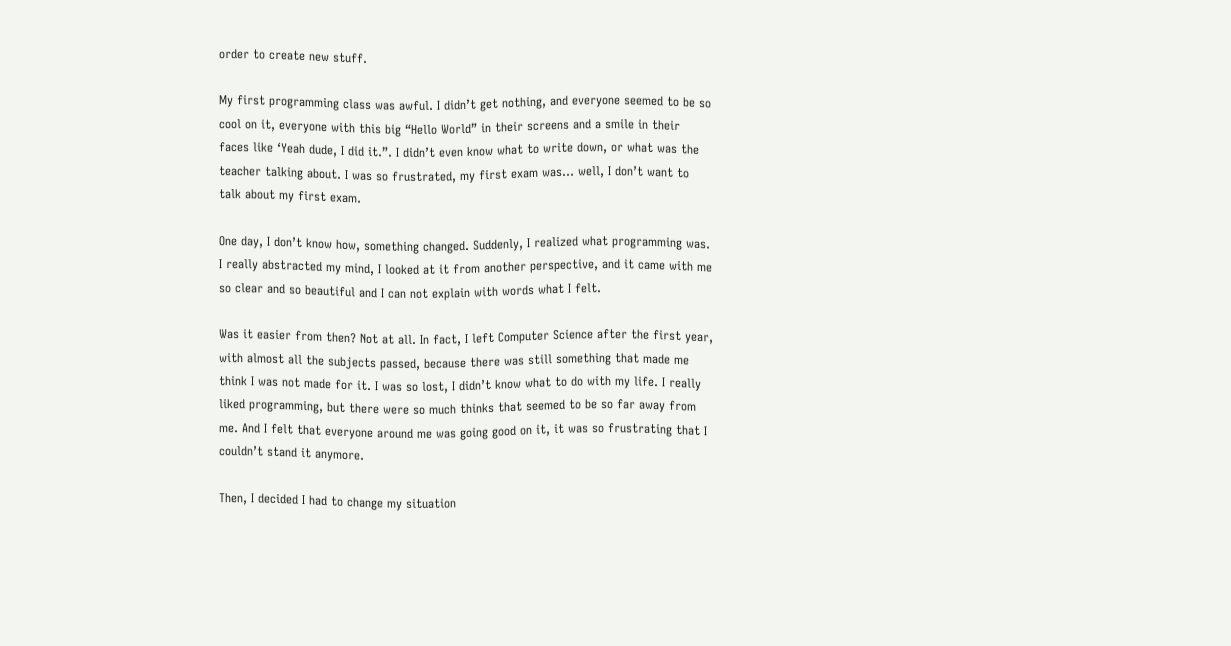order to create new stuff.

My first programming class was awful. I didn’t get nothing, and everyone seemed to be so cool on it, everyone with this big “Hello World” in their screens and a smile in their faces like ‘Yeah dude, I did it.”. I didn’t even know what to write down, or what was the teacher talking about. I was so frustrated, my first exam was… well, I don’t want to talk about my first exam.

One day, I don’t know how, something changed. Suddenly, I realized what programming was. I really abstracted my mind, I looked at it from another perspective, and it came with me so clear and so beautiful and I can not explain with words what I felt.

Was it easier from then? Not at all. In fact, I left Computer Science after the first year, with almost all the subjects passed, because there was still something that made me think I was not made for it. I was so lost, I didn’t know what to do with my life. I really liked programming, but there were so much thinks that seemed to be so far away from me. And I felt that everyone around me was going good on it, it was so frustrating that I couldn’t stand it anymore.

Then, I decided I had to change my situation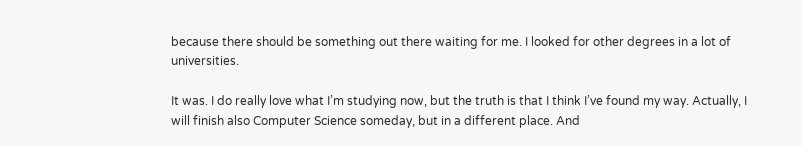because there should be something out there waiting for me. I looked for other degrees in a lot of universities.

It was. I do really love what I’m studying now, but the truth is that I think I’ve found my way. Actually, I will finish also Computer Science someday, but in a different place. And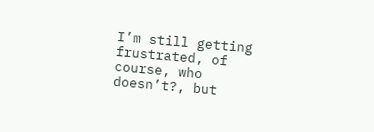I’m still getting frustrated, of course, who doesn’t?, but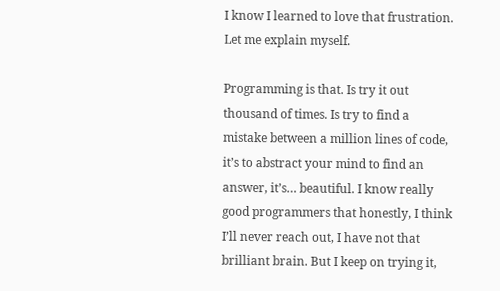I know I learned to love that frustration. Let me explain myself.

Programming is that. Is try it out thousand of times. Is try to find a mistake between a million lines of code, it’s to abstract your mind to find an answer, it’s… beautiful. I know really good programmers that honestly, I think I’ll never reach out, I have not that brilliant brain. But I keep on trying it,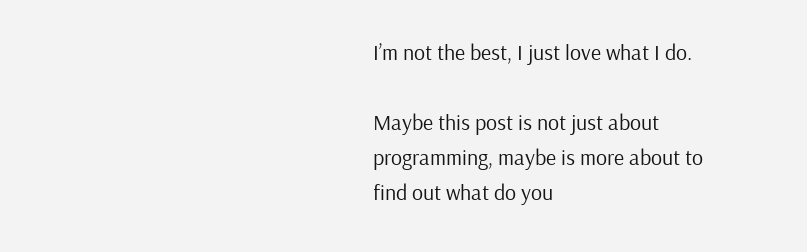I’m not the best, I just love what I do.

Maybe this post is not just about programming, maybe is more about to find out what do you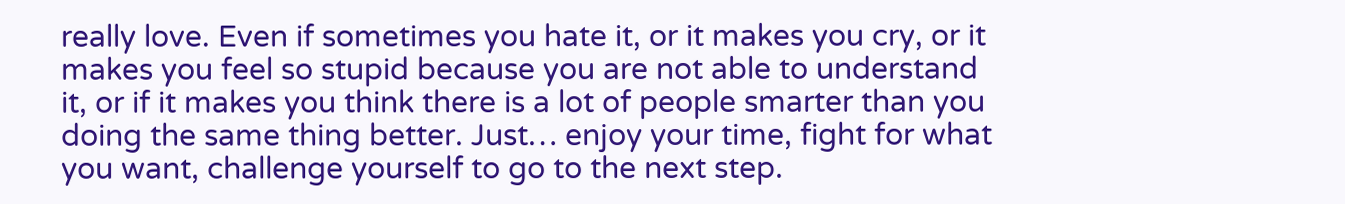really love. Even if sometimes you hate it, or it makes you cry, or it makes you feel so stupid because you are not able to understand it, or if it makes you think there is a lot of people smarter than you doing the same thing better. Just… enjoy your time, fight for what you want, challenge yourself to go to the next step.